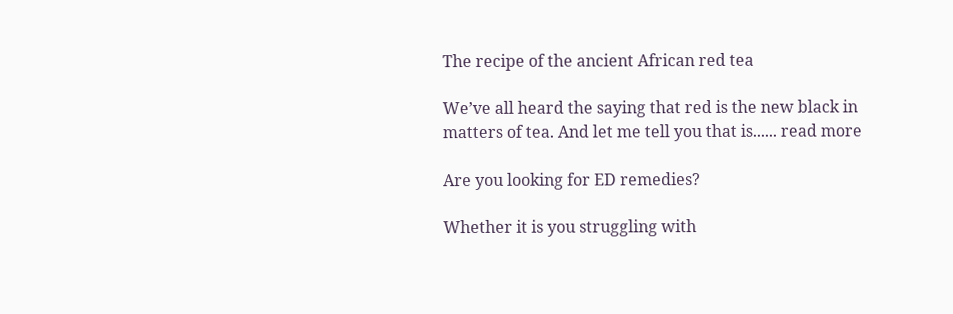The recipe of the ancient African red tea

We’ve all heard the saying that red is the new black in matters of tea. And let me tell you that is...... read more

Are you looking for ED remedies?

Whether it is you struggling with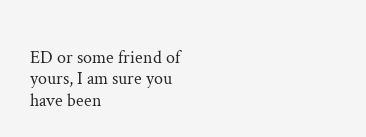ED or some friend of yours, I am sure you have been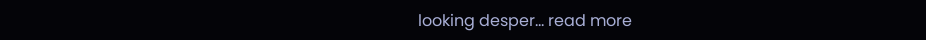looking desper... read more